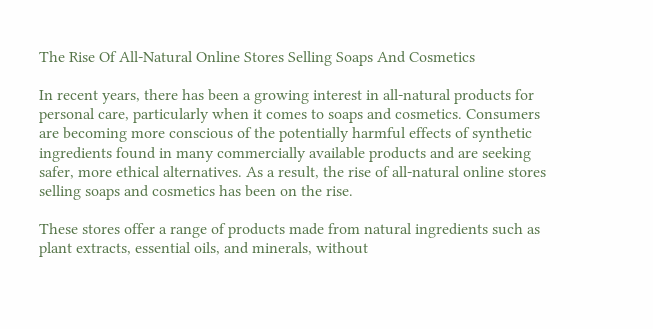The Rise Of All-Natural Online Stores Selling Soaps And Cosmetics

In recent years, there has been a growing interest in all-natural products for personal care, particularly when it comes to soaps and cosmetics. Consumers are becoming more conscious of the potentially harmful effects of synthetic ingredients found in many commercially available products and are seeking safer, more ethical alternatives. As a result, the rise of all-natural online stores selling soaps and cosmetics has been on the rise.

These stores offer a range of products made from natural ingredients such as plant extracts, essential oils, and minerals, without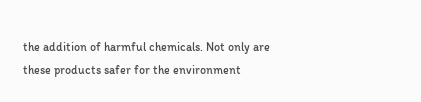the addition of harmful chemicals. Not only are these products safer for the environment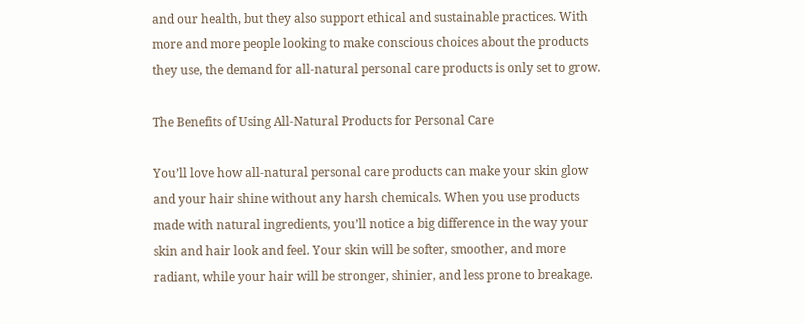and our health, but they also support ethical and sustainable practices. With more and more people looking to make conscious choices about the products they use, the demand for all-natural personal care products is only set to grow.

The Benefits of Using All-Natural Products for Personal Care

You’ll love how all-natural personal care products can make your skin glow and your hair shine without any harsh chemicals. When you use products made with natural ingredients, you’ll notice a big difference in the way your skin and hair look and feel. Your skin will be softer, smoother, and more radiant, while your hair will be stronger, shinier, and less prone to breakage.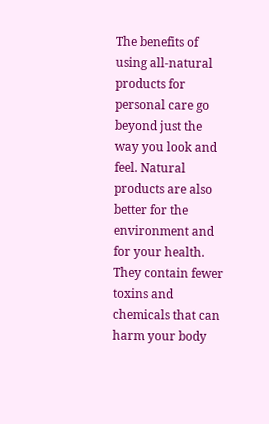The benefits of using all-natural products for personal care go beyond just the way you look and feel. Natural products are also better for the environment and for your health. They contain fewer toxins and chemicals that can harm your body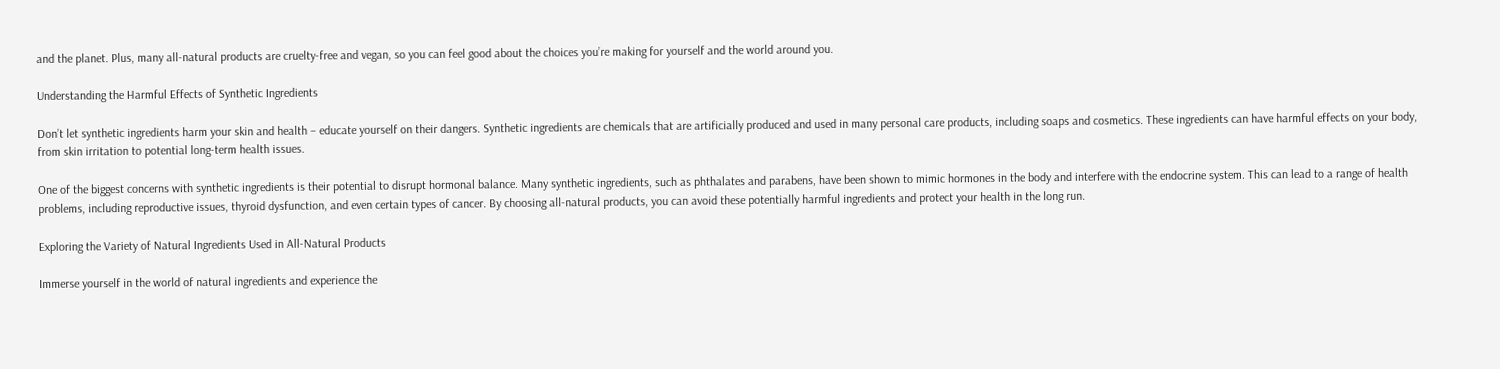and the planet. Plus, many all-natural products are cruelty-free and vegan, so you can feel good about the choices you’re making for yourself and the world around you.

Understanding the Harmful Effects of Synthetic Ingredients

Don’t let synthetic ingredients harm your skin and health – educate yourself on their dangers. Synthetic ingredients are chemicals that are artificially produced and used in many personal care products, including soaps and cosmetics. These ingredients can have harmful effects on your body, from skin irritation to potential long-term health issues.

One of the biggest concerns with synthetic ingredients is their potential to disrupt hormonal balance. Many synthetic ingredients, such as phthalates and parabens, have been shown to mimic hormones in the body and interfere with the endocrine system. This can lead to a range of health problems, including reproductive issues, thyroid dysfunction, and even certain types of cancer. By choosing all-natural products, you can avoid these potentially harmful ingredients and protect your health in the long run.

Exploring the Variety of Natural Ingredients Used in All-Natural Products

Immerse yourself in the world of natural ingredients and experience the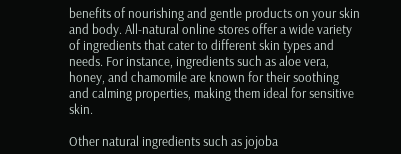benefits of nourishing and gentle products on your skin and body. All-natural online stores offer a wide variety of ingredients that cater to different skin types and needs. For instance, ingredients such as aloe vera, honey, and chamomile are known for their soothing and calming properties, making them ideal for sensitive skin.

Other natural ingredients such as jojoba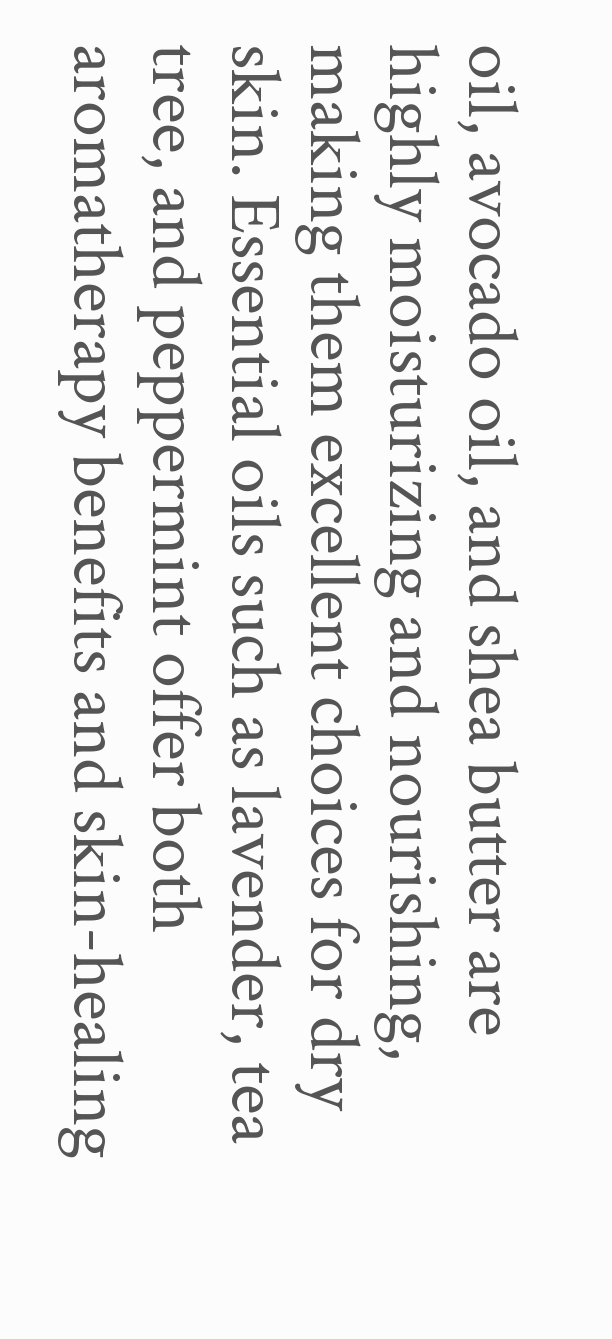oil, avocado oil, and shea butter are highly moisturizing and nourishing, making them excellent choices for dry skin. Essential oils such as lavender, tea tree, and peppermint offer both aromatherapy benefits and skin-healing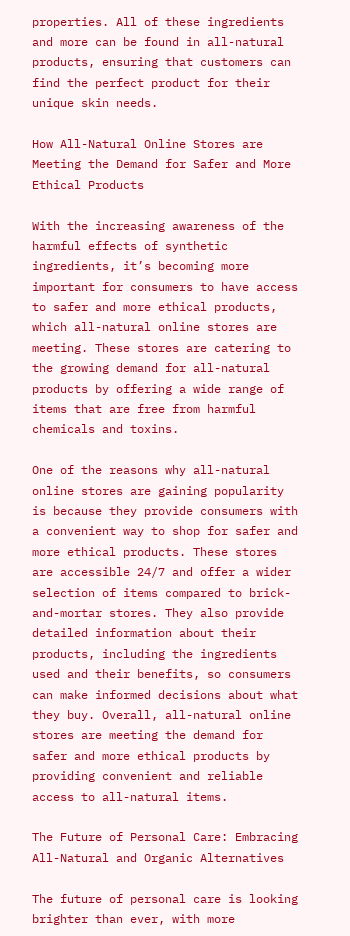properties. All of these ingredients and more can be found in all-natural products, ensuring that customers can find the perfect product for their unique skin needs.

How All-Natural Online Stores are Meeting the Demand for Safer and More Ethical Products

With the increasing awareness of the harmful effects of synthetic ingredients, it’s becoming more important for consumers to have access to safer and more ethical products, which all-natural online stores are meeting. These stores are catering to the growing demand for all-natural products by offering a wide range of items that are free from harmful chemicals and toxins.

One of the reasons why all-natural online stores are gaining popularity is because they provide consumers with a convenient way to shop for safer and more ethical products. These stores are accessible 24/7 and offer a wider selection of items compared to brick-and-mortar stores. They also provide detailed information about their products, including the ingredients used and their benefits, so consumers can make informed decisions about what they buy. Overall, all-natural online stores are meeting the demand for safer and more ethical products by providing convenient and reliable access to all-natural items.

The Future of Personal Care: Embracing All-Natural and Organic Alternatives

The future of personal care is looking brighter than ever, with more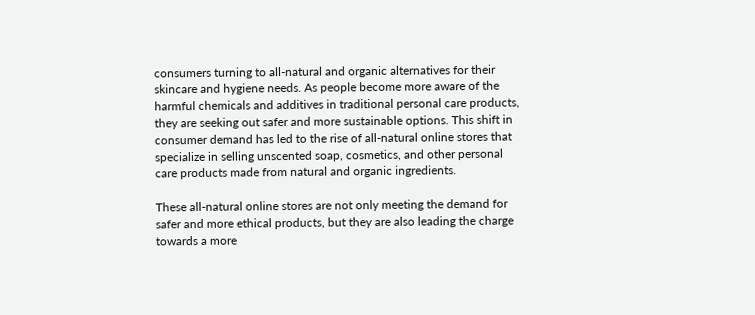consumers turning to all-natural and organic alternatives for their skincare and hygiene needs. As people become more aware of the harmful chemicals and additives in traditional personal care products, they are seeking out safer and more sustainable options. This shift in consumer demand has led to the rise of all-natural online stores that specialize in selling unscented soap, cosmetics, and other personal care products made from natural and organic ingredients.

These all-natural online stores are not only meeting the demand for safer and more ethical products, but they are also leading the charge towards a more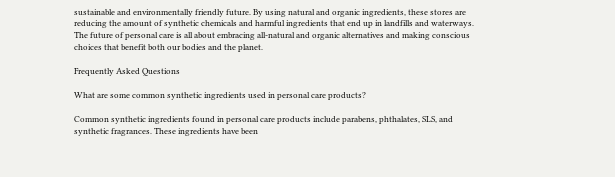sustainable and environmentally friendly future. By using natural and organic ingredients, these stores are reducing the amount of synthetic chemicals and harmful ingredients that end up in landfills and waterways. The future of personal care is all about embracing all-natural and organic alternatives and making conscious choices that benefit both our bodies and the planet.

Frequently Asked Questions

What are some common synthetic ingredients used in personal care products?

Common synthetic ingredients found in personal care products include parabens, phthalates, SLS, and synthetic fragrances. These ingredients have been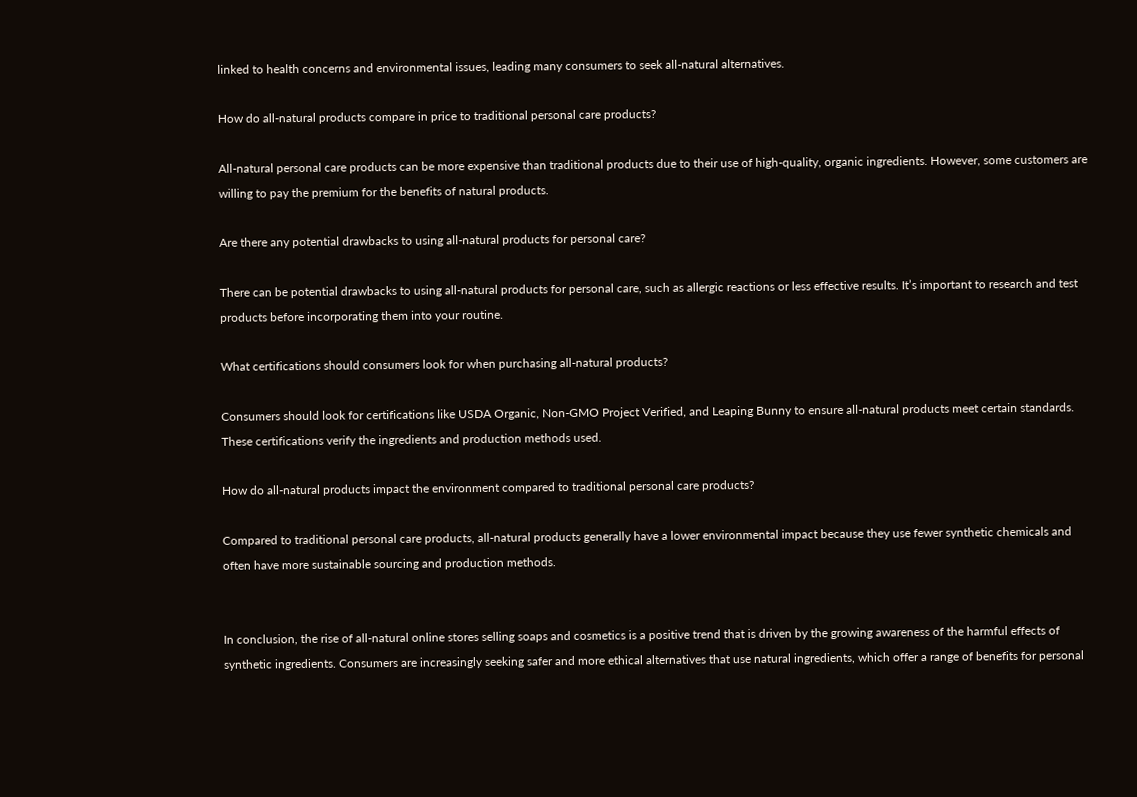linked to health concerns and environmental issues, leading many consumers to seek all-natural alternatives.

How do all-natural products compare in price to traditional personal care products?

All-natural personal care products can be more expensive than traditional products due to their use of high-quality, organic ingredients. However, some customers are willing to pay the premium for the benefits of natural products.

Are there any potential drawbacks to using all-natural products for personal care?

There can be potential drawbacks to using all-natural products for personal care, such as allergic reactions or less effective results. It’s important to research and test products before incorporating them into your routine.

What certifications should consumers look for when purchasing all-natural products?

Consumers should look for certifications like USDA Organic, Non-GMO Project Verified, and Leaping Bunny to ensure all-natural products meet certain standards. These certifications verify the ingredients and production methods used.

How do all-natural products impact the environment compared to traditional personal care products?

Compared to traditional personal care products, all-natural products generally have a lower environmental impact because they use fewer synthetic chemicals and often have more sustainable sourcing and production methods.


In conclusion, the rise of all-natural online stores selling soaps and cosmetics is a positive trend that is driven by the growing awareness of the harmful effects of synthetic ingredients. Consumers are increasingly seeking safer and more ethical alternatives that use natural ingredients, which offer a range of benefits for personal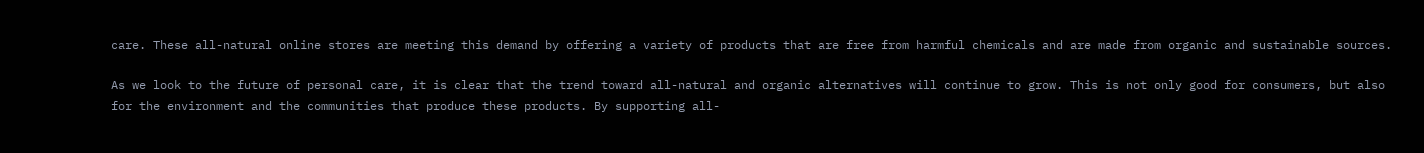care. These all-natural online stores are meeting this demand by offering a variety of products that are free from harmful chemicals and are made from organic and sustainable sources.

As we look to the future of personal care, it is clear that the trend toward all-natural and organic alternatives will continue to grow. This is not only good for consumers, but also for the environment and the communities that produce these products. By supporting all-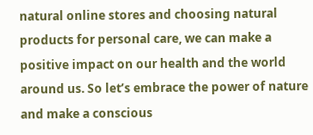natural online stores and choosing natural products for personal care, we can make a positive impact on our health and the world around us. So let’s embrace the power of nature and make a conscious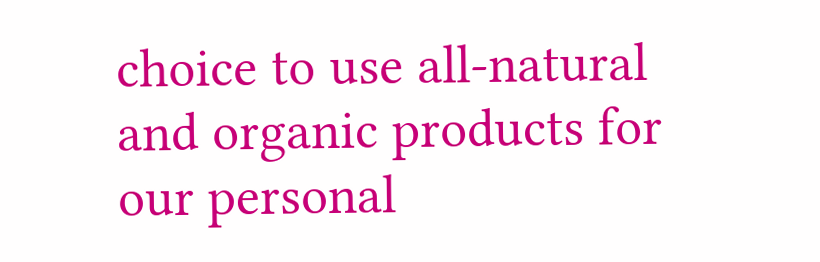choice to use all-natural and organic products for our personal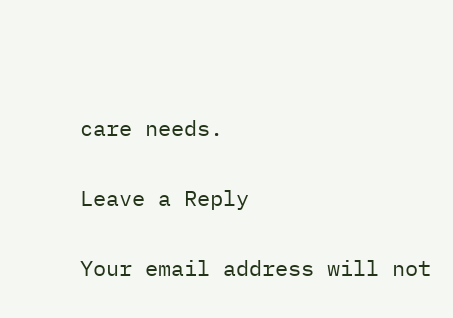care needs.

Leave a Reply

Your email address will not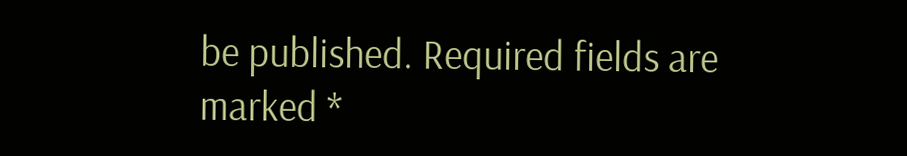be published. Required fields are marked *